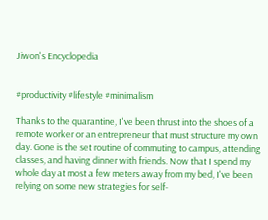Jiwon's Encyclopedia


#productivity #lifestyle #minimalism

Thanks to the quarantine, I've been thrust into the shoes of a remote worker or an entrepreneur that must structure my own day. Gone is the set routine of commuting to campus, attending classes, and having dinner with friends. Now that I spend my whole day at most a few meters away from my bed, I've been relying on some new strategies for self-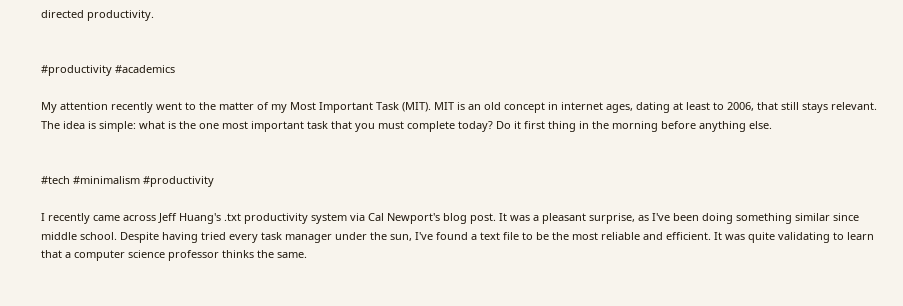directed productivity.


#productivity #academics

My attention recently went to the matter of my Most Important Task (MIT). MIT is an old concept in internet ages, dating at least to 2006, that still stays relevant. The idea is simple: what is the one most important task that you must complete today? Do it first thing in the morning before anything else.


#tech #minimalism #productivity

I recently came across Jeff Huang's .txt productivity system via Cal Newport's blog post. It was a pleasant surprise, as I've been doing something similar since middle school. Despite having tried every task manager under the sun, I've found a text file to be the most reliable and efficient. It was quite validating to learn that a computer science professor thinks the same.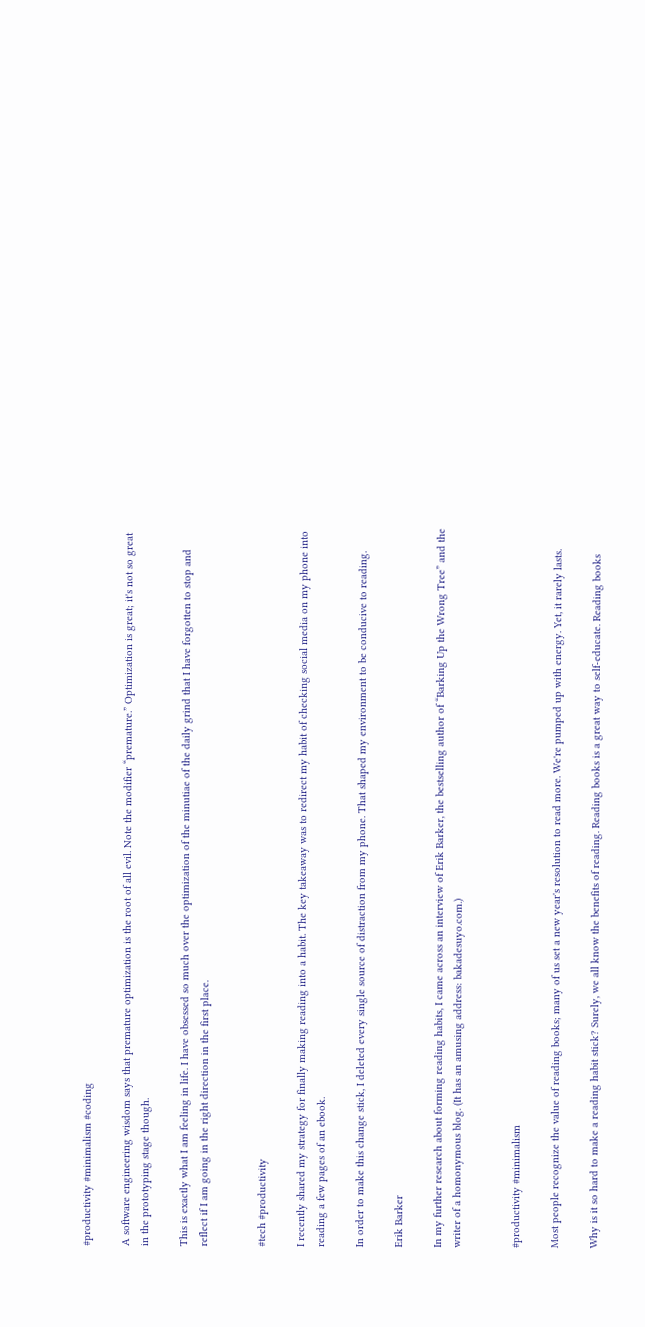#productivity #minimalism #coding

A software engineering wisdom says that premature optimization is the root of all evil. Note the modifier “premature.” Optimization is great; it's not so great in the prototyping stage though.

This is exactly what I am feeling in life. I have obsessed so much over the optimization of the minutiae of the daily grind that I have forgotten to stop and reflect if I am going in the right direction in the first place.


#tech #productivity

I recently shared my strategy for finally making reading into a habit. The key takeaway was to redirect my habit of checking social media on my phone into reading a few pages of an ebook.

In order to make this change stick, I deleted every single source of distraction from my phone. That shaped my environment to be conducive to reading.

Erik Barker

In my further research about forming reading habits, I came across an interview of Erik Barker, the bestselling author of “Barking Up the Wrong Tree” and the writer of a homonymous blog. (It has an amusing address: bakadesuyo.com.)


#productivity #minimalism

Most people recognize the value of reading books; many of us set a new year's resolution to read more. We're pumped up with energy. Yet, it rarely lasts.

Why is it so hard to make a reading habit stick? Surely, we all know the benefits of reading. Reading books is a great way to self-educate. Reading books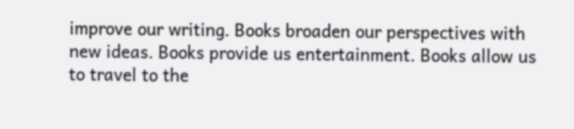improve our writing. Books broaden our perspectives with new ideas. Books provide us entertainment. Books allow us to travel to the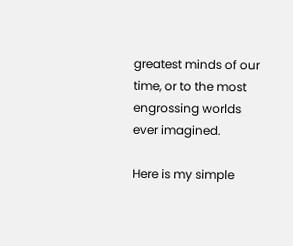greatest minds of our time, or to the most engrossing worlds ever imagined.

Here is my simple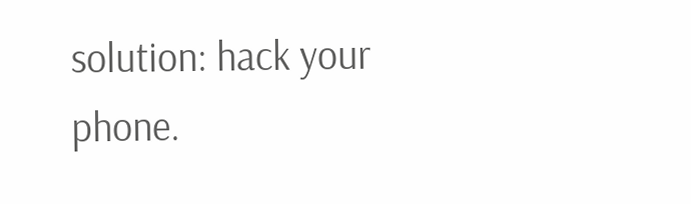solution: hack your phone.